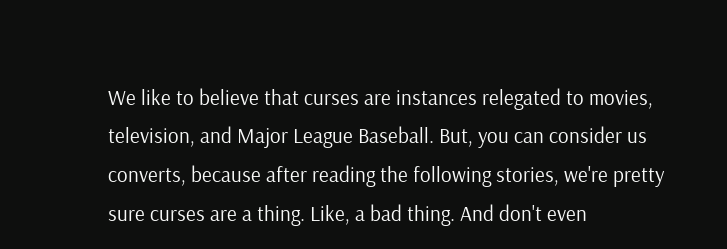We like to believe that curses are instances relegated to movies, television, and Major League Baseball. But, you can consider us converts, because after reading the following stories, we're pretty sure curses are a thing. Like, a bad thing. And don't even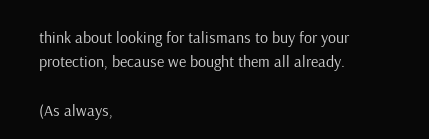think about looking for talismans to buy for your protection, because we bought them all already.

(As always,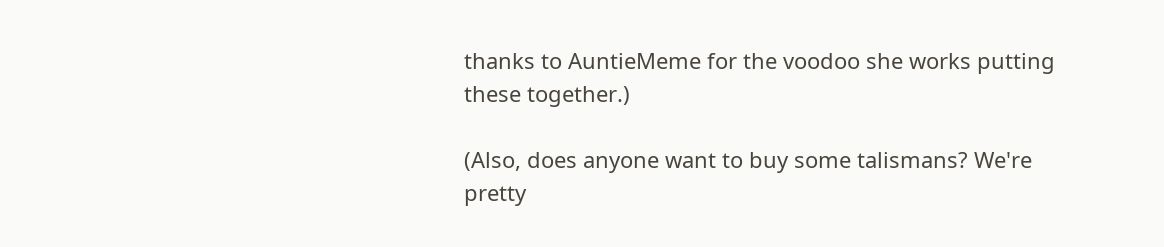thanks to AuntieMeme for the voodoo she works putting these together.)

(Also, does anyone want to buy some talismans? We're pretty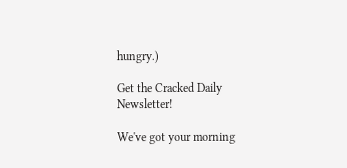hungry.)

Get the Cracked Daily Newsletter!

We've got your morning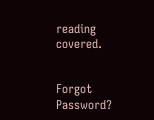reading covered.


Forgot Password?